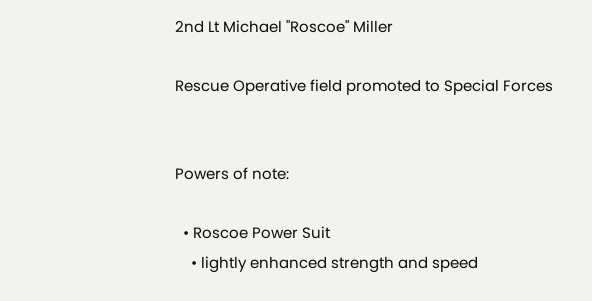2nd Lt Michael "Roscoe" Miller

Rescue Operative field promoted to Special Forces


Powers of note:

  • Roscoe Power Suit
    • lightly enhanced strength and speed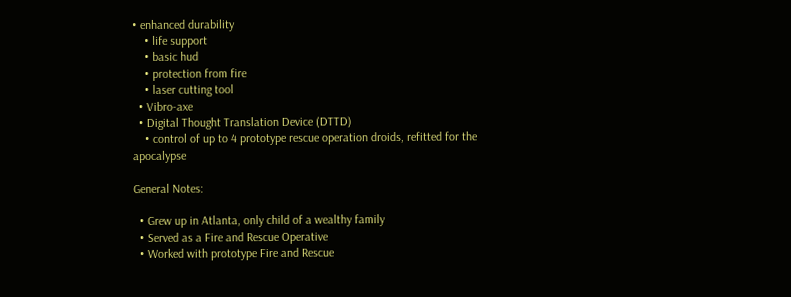• enhanced durability
    • life support
    • basic hud
    • protection from fire
    • laser cutting tool
  • Vibro-axe
  • Digital Thought Translation Device (DTTD)
    • control of up to 4 prototype rescue operation droids, refitted for the apocalypse

General Notes:

  • Grew up in Atlanta, only child of a wealthy family
  • Served as a Fire and Rescue Operative
  • Worked with prototype Fire and Rescue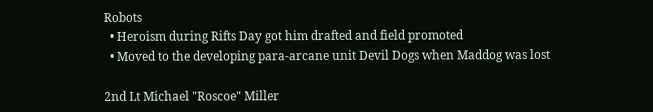Robots
  • Heroism during Rifts Day got him drafted and field promoted
  • Moved to the developing para-arcane unit Devil Dogs when Maddog was lost

2nd Lt Michael "Roscoe" Miller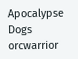Apocalypse Dogs orcwarrior